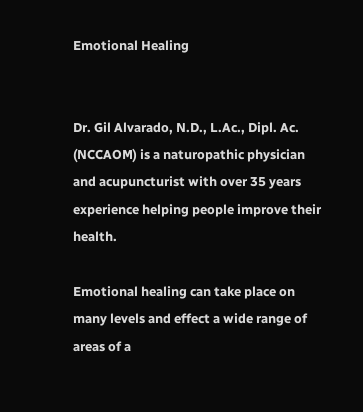Emotional Healing


Dr. Gil Alvarado, N.D., L.Ac., Dipl. Ac. (NCCAOM) is a naturopathic physician and acupuncturist with over 35 years experience helping people improve their health.

Emotional healing can take place on many levels and effect a wide range of areas of a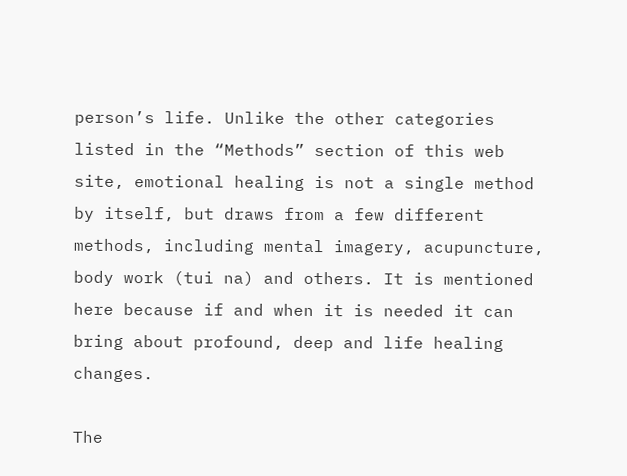person’s life. Unlike the other categories listed in the “Methods” section of this web site, emotional healing is not a single method by itself, but draws from a few different methods, including mental imagery, acupuncture, body work (tui na) and others. It is mentioned here because if and when it is needed it can bring about profound, deep and life healing changes.

The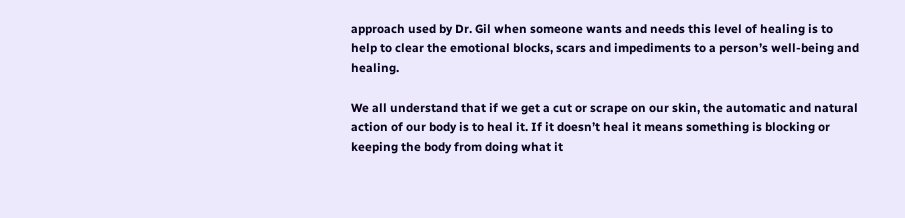approach used by Dr. Gil when someone wants and needs this level of healing is to help to clear the emotional blocks, scars and impediments to a person’s well-being and healing.

We all understand that if we get a cut or scrape on our skin, the automatic and natural action of our body is to heal it. If it doesn’t heal it means something is blocking or keeping the body from doing what it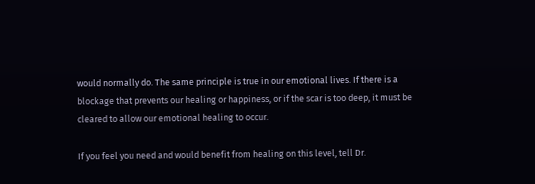would normally do. The same principle is true in our emotional lives. If there is a blockage that prevents our healing or happiness, or if the scar is too deep, it must be cleared to allow our emotional healing to occur.

If you feel you need and would benefit from healing on this level, tell Dr.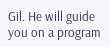Gil. He will guide you on a program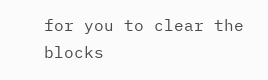for you to clear the blocks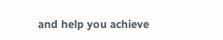and help you achieve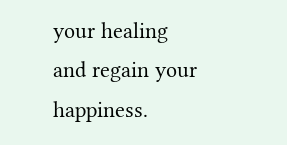your healing and regain your happiness.